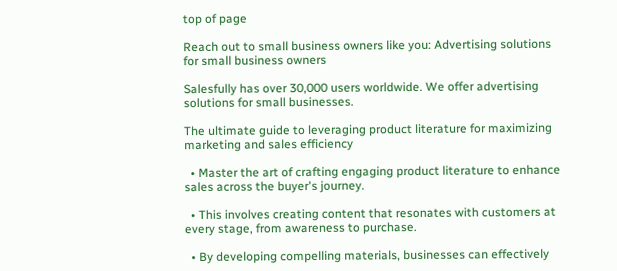top of page

Reach out to small business owners like you: Advertising solutions for small business owners

Salesfully has over 30,000 users worldwide. We offer advertising solutions for small businesses.

The ultimate guide to leveraging product literature for maximizing marketing and sales efficiency

  • Master the art of crafting engaging product literature to enhance sales across the buyer's journey.

  • This involves creating content that resonates with customers at every stage, from awareness to purchase.

  • By developing compelling materials, businesses can effectively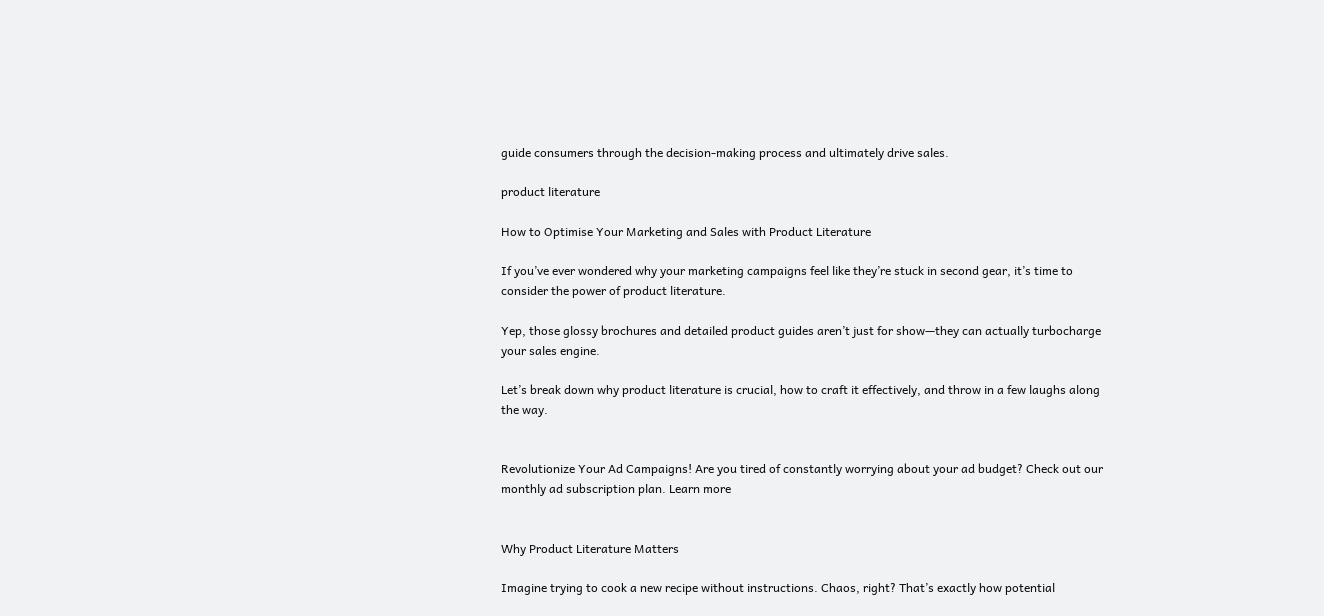guide consumers through the decision-making process and ultimately drive sales.

product literature

How to Optimise Your Marketing and Sales with Product Literature

If you’ve ever wondered why your marketing campaigns feel like they’re stuck in second gear, it’s time to consider the power of product literature.

Yep, those glossy brochures and detailed product guides aren’t just for show—they can actually turbocharge your sales engine.

Let’s break down why product literature is crucial, how to craft it effectively, and throw in a few laughs along the way.


Revolutionize Your Ad Campaigns! Are you tired of constantly worrying about your ad budget? Check out our monthly ad subscription plan. Learn more


Why Product Literature Matters

Imagine trying to cook a new recipe without instructions. Chaos, right? That’s exactly how potential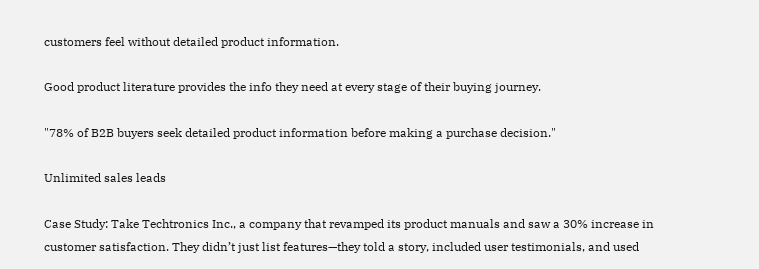customers feel without detailed product information.

Good product literature provides the info they need at every stage of their buying journey.

"78% of B2B buyers seek detailed product information before making a purchase decision."

Unlimited sales leads

Case Study: Take Techtronics Inc., a company that revamped its product manuals and saw a 30% increase in customer satisfaction. They didn’t just list features—they told a story, included user testimonials, and used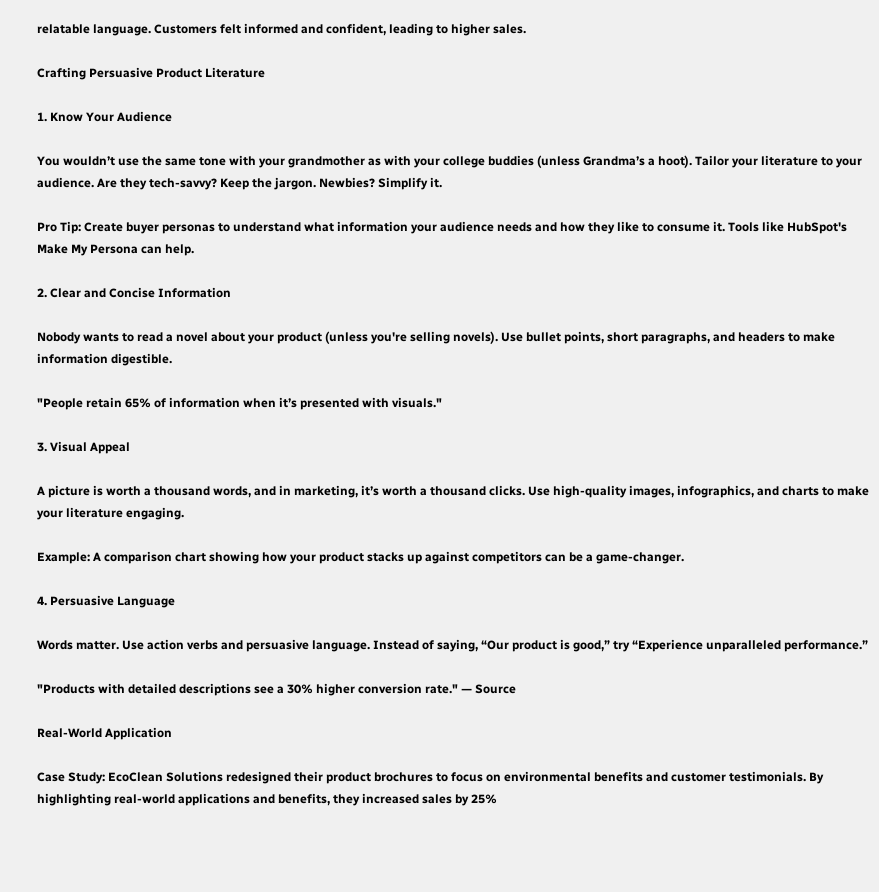relatable language. Customers felt informed and confident, leading to higher sales.

Crafting Persuasive Product Literature

1. Know Your Audience

You wouldn’t use the same tone with your grandmother as with your college buddies (unless Grandma’s a hoot). Tailor your literature to your audience. Are they tech-savvy? Keep the jargon. Newbies? Simplify it.

Pro Tip: Create buyer personas to understand what information your audience needs and how they like to consume it. Tools like HubSpot's Make My Persona can help.

2. Clear and Concise Information

Nobody wants to read a novel about your product (unless you're selling novels). Use bullet points, short paragraphs, and headers to make information digestible.

"People retain 65% of information when it’s presented with visuals."

3. Visual Appeal

A picture is worth a thousand words, and in marketing, it’s worth a thousand clicks. Use high-quality images, infographics, and charts to make your literature engaging.

Example: A comparison chart showing how your product stacks up against competitors can be a game-changer.

4. Persuasive Language

Words matter. Use action verbs and persuasive language. Instead of saying, “Our product is good,” try “Experience unparalleled performance.”

"Products with detailed descriptions see a 30% higher conversion rate." — Source

Real-World Application

Case Study: EcoClean Solutions redesigned their product brochures to focus on environmental benefits and customer testimonials. By highlighting real-world applications and benefits, they increased sales by 25%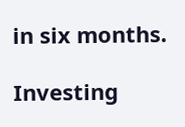in six months.

Investing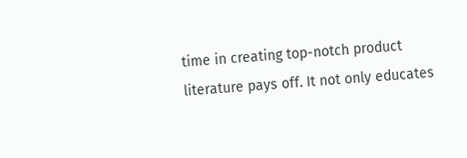time in creating top-notch product literature pays off. It not only educates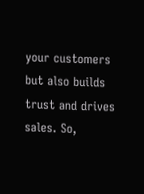your customers but also builds trust and drives sales. So,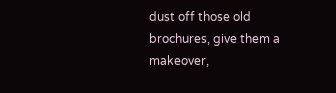dust off those old brochures, give them a makeover,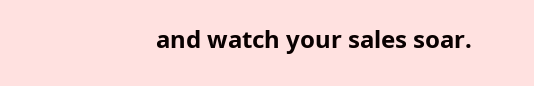and watch your sales soar.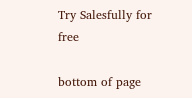Try Salesfully for free

bottom of page